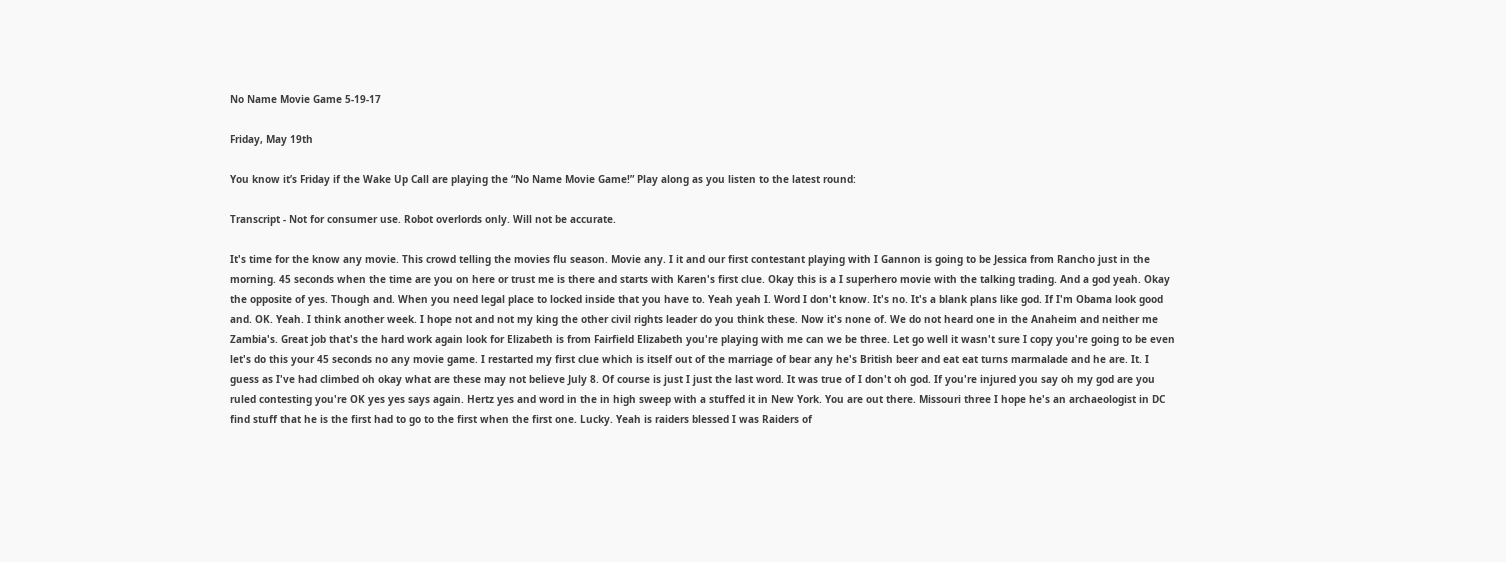No Name Movie Game 5-19-17

Friday, May 19th

You know it’s Friday if the Wake Up Call are playing the “No Name Movie Game!” Play along as you listen to the latest round:

Transcript - Not for consumer use. Robot overlords only. Will not be accurate.

It's time for the know any movie. This crowd telling the movies flu season. Movie any. I it and our first contestant playing with I Gannon is going to be Jessica from Rancho just in the morning. 45 seconds when the time are you on here or trust me is there and starts with Karen's first clue. Okay this is a I superhero movie with the talking trading. And a god yeah. Okay the opposite of yes. Though and. When you need legal place to locked inside that you have to. Yeah yeah I. Word I don't know. It's no. It's a blank plans like god. If I'm Obama look good and. OK. Yeah. I think another week. I hope not and not my king the other civil rights leader do you think these. Now it's none of. We do not heard one in the Anaheim and neither me Zambia's. Great job that's the hard work again look for Elizabeth is from Fairfield Elizabeth you're playing with me can we be three. Let go well it wasn't sure I copy you're going to be even let's do this your 45 seconds no any movie game. I restarted my first clue which is itself out of the marriage of bear any he's British beer and eat eat turns marmalade and he are. It. I guess as I've had climbed oh okay what are these may not believe July 8. Of course is just I just the last word. It was true of I don't oh god. If you're injured you say oh my god are you ruled contesting you're OK yes yes says again. Hertz yes and word in the in high sweep with a stuffed it in New York. You are out there. Missouri three I hope he's an archaeologist in DC find stuff that he is the first had to go to the first when the first one. Lucky. Yeah is raiders blessed I was Raiders of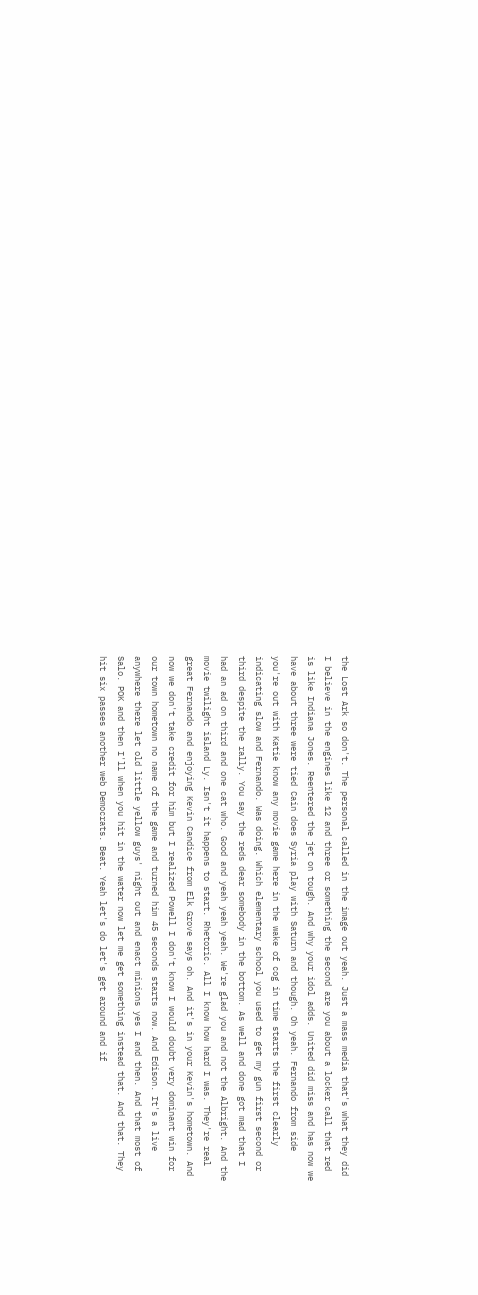the Lost Ark so don't. The personal called in the image out yeah. Just a mass media that's what they did I believe in the engines like 12 and three or something the second are you about a locker call that red is like Indiana Jones. Reentered the jet on tough. And why your idol adds. United did miss and has now we have about three were tied Cain does Syria play with Saturn and though. Oh yeah. Fernando from side you're out with Katie know any movie game here in the wake of cog in time starts the first clearly indicating slow and Fernando. Was doing. Which elementary school you used to get my gun first second or third despite the rally. You say the reds dear somebody in the bottom. As well and done got mad that I had an ad on third and one cat who. Good and yeah yeah yeah. We're glad you and not the Albright. And the movie twilight island Ly. Isn't it happens to start. Rhetoric. All I know how hard I was. They're real great Fernando and enjoying Kevin Candice from Elk Grove says oh. And it's in your Kevin's hometown. And now we don't take credit for him but I realized Powell I don't know I would doubt very dominant win for our town hometown no name of the game and turned him 45 seconds starts now. And Edison. It's a live anywhere there let old little yellow guys' night out and enact minions yes I and then. And that most of Salo. POK and then I'll when you hit in the water now let me get something instead that. And that. They hit six passes another web Democrats. Beat. Yeah let's do let's get around and if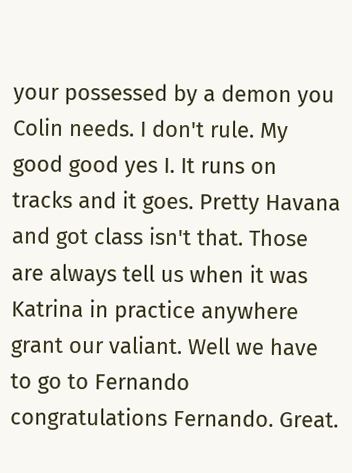your possessed by a demon you Colin needs. I don't rule. My good good yes I. It runs on tracks and it goes. Pretty Havana and got class isn't that. Those are always tell us when it was Katrina in practice anywhere grant our valiant. Well we have to go to Fernando congratulations Fernando. Great.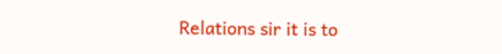Relations sir it is to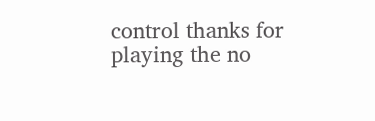control thanks for playing the no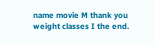name movie M thank you weight classes I the end.